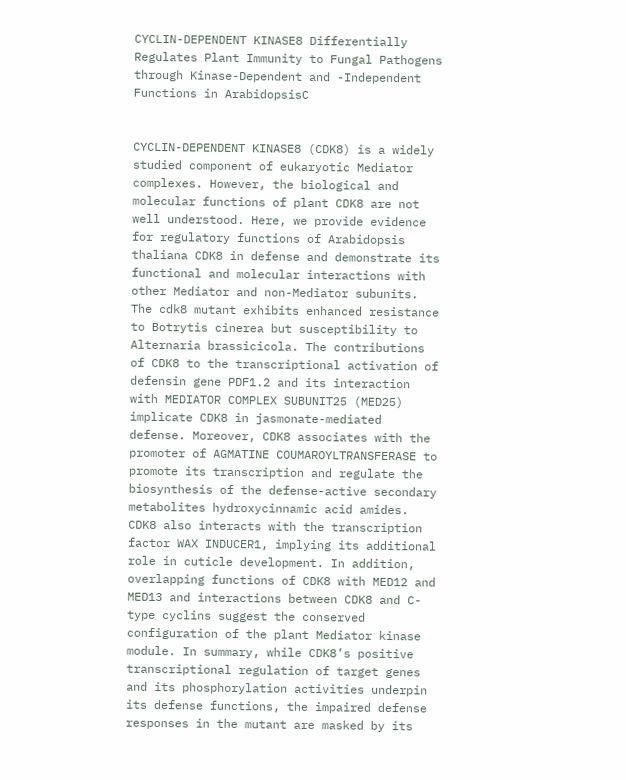CYCLIN-DEPENDENT KINASE8 Differentially Regulates Plant Immunity to Fungal Pathogens through Kinase-Dependent and -Independent Functions in ArabidopsisC


CYCLIN-DEPENDENT KINASE8 (CDK8) is a widely studied component of eukaryotic Mediator complexes. However, the biological and molecular functions of plant CDK8 are not well understood. Here, we provide evidence for regulatory functions of Arabidopsis thaliana CDK8 in defense and demonstrate its functional and molecular interactions with other Mediator and non-Mediator subunits. The cdk8 mutant exhibits enhanced resistance to Botrytis cinerea but susceptibility to Alternaria brassicicola. The contributions of CDK8 to the transcriptional activation of defensin gene PDF1.2 and its interaction with MEDIATOR COMPLEX SUBUNIT25 (MED25) implicate CDK8 in jasmonate-mediated defense. Moreover, CDK8 associates with the promoter of AGMATINE COUMAROYLTRANSFERASE to promote its transcription and regulate the biosynthesis of the defense-active secondary metabolites hydroxycinnamic acid amides. CDK8 also interacts with the transcription factor WAX INDUCER1, implying its additional role in cuticle development. In addition, overlapping functions of CDK8 with MED12 and MED13 and interactions between CDK8 and C-type cyclins suggest the conserved configuration of the plant Mediator kinase module. In summary, while CDK8’s positive transcriptional regulation of target genes and its phosphorylation activities underpin its defense functions, the impaired defense responses in the mutant are masked by its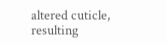altered cuticle, resulting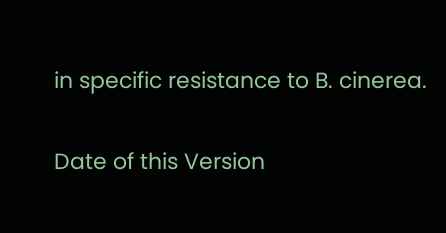in specific resistance to B. cinerea.

Date of this Version